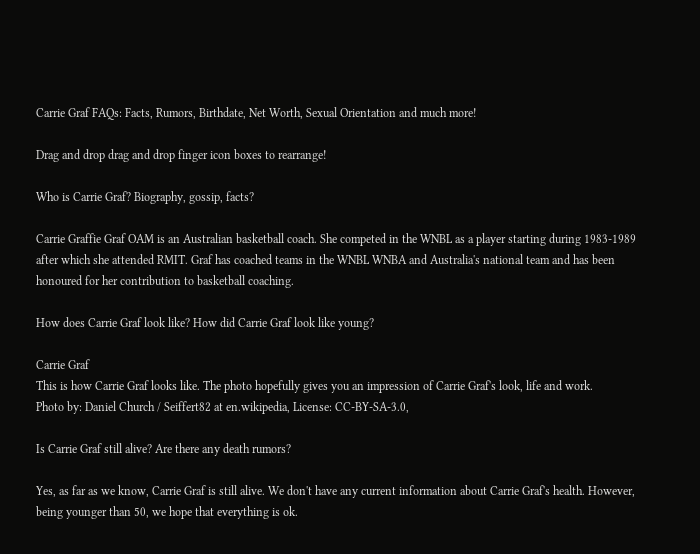Carrie Graf FAQs: Facts, Rumors, Birthdate, Net Worth, Sexual Orientation and much more!

Drag and drop drag and drop finger icon boxes to rearrange!

Who is Carrie Graf? Biography, gossip, facts?

Carrie Graffie Graf OAM is an Australian basketball coach. She competed in the WNBL as a player starting during 1983-1989 after which she attended RMIT. Graf has coached teams in the WNBL WNBA and Australia's national team and has been honoured for her contribution to basketball coaching.

How does Carrie Graf look like? How did Carrie Graf look like young?

Carrie Graf
This is how Carrie Graf looks like. The photo hopefully gives you an impression of Carrie Graf's look, life and work.
Photo by: Daniel Church / Seiffert82 at en.wikipedia, License: CC-BY-SA-3.0,

Is Carrie Graf still alive? Are there any death rumors?

Yes, as far as we know, Carrie Graf is still alive. We don't have any current information about Carrie Graf's health. However, being younger than 50, we hope that everything is ok.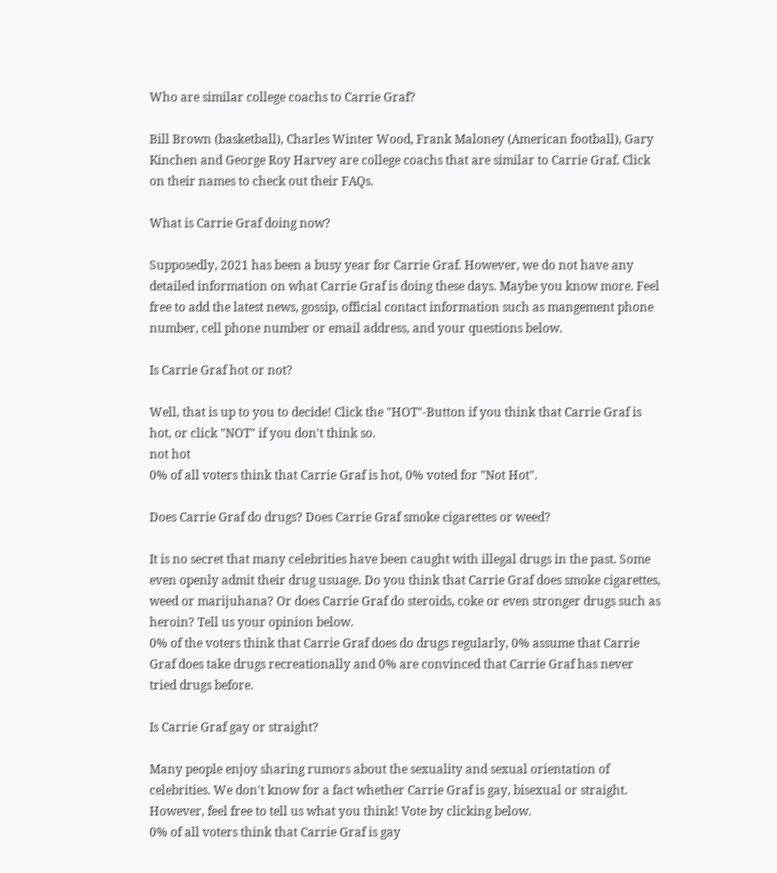Who are similar college coachs to Carrie Graf?

Bill Brown (basketball), Charles Winter Wood, Frank Maloney (American football), Gary Kinchen and George Roy Harvey are college coachs that are similar to Carrie Graf. Click on their names to check out their FAQs.

What is Carrie Graf doing now?

Supposedly, 2021 has been a busy year for Carrie Graf. However, we do not have any detailed information on what Carrie Graf is doing these days. Maybe you know more. Feel free to add the latest news, gossip, official contact information such as mangement phone number, cell phone number or email address, and your questions below.

Is Carrie Graf hot or not?

Well, that is up to you to decide! Click the "HOT"-Button if you think that Carrie Graf is hot, or click "NOT" if you don't think so.
not hot
0% of all voters think that Carrie Graf is hot, 0% voted for "Not Hot".

Does Carrie Graf do drugs? Does Carrie Graf smoke cigarettes or weed?

It is no secret that many celebrities have been caught with illegal drugs in the past. Some even openly admit their drug usuage. Do you think that Carrie Graf does smoke cigarettes, weed or marijuhana? Or does Carrie Graf do steroids, coke or even stronger drugs such as heroin? Tell us your opinion below.
0% of the voters think that Carrie Graf does do drugs regularly, 0% assume that Carrie Graf does take drugs recreationally and 0% are convinced that Carrie Graf has never tried drugs before.

Is Carrie Graf gay or straight?

Many people enjoy sharing rumors about the sexuality and sexual orientation of celebrities. We don't know for a fact whether Carrie Graf is gay, bisexual or straight. However, feel free to tell us what you think! Vote by clicking below.
0% of all voters think that Carrie Graf is gay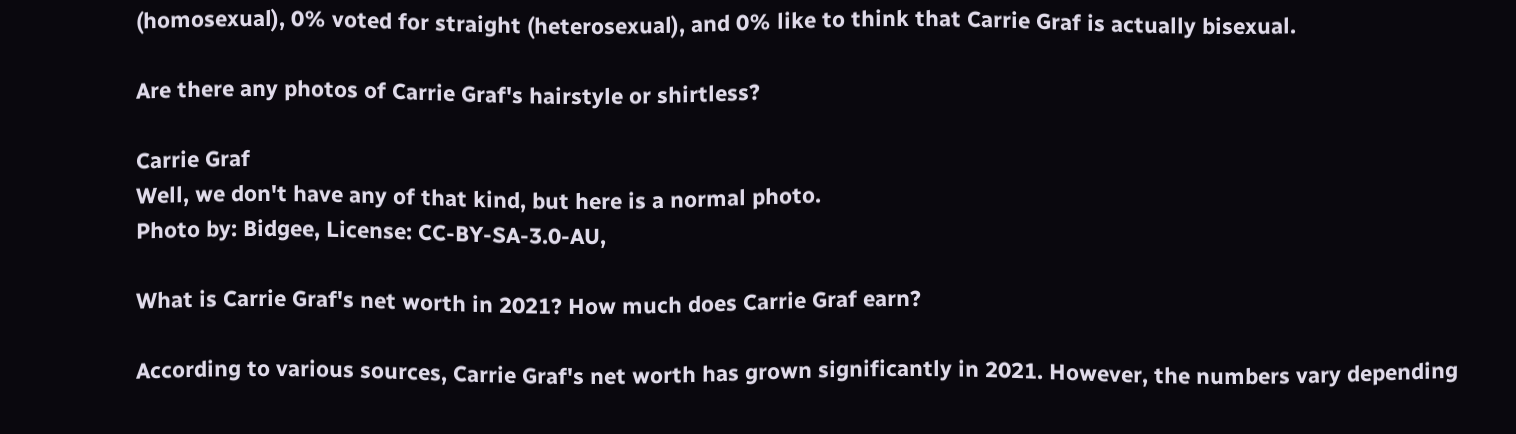(homosexual), 0% voted for straight (heterosexual), and 0% like to think that Carrie Graf is actually bisexual.

Are there any photos of Carrie Graf's hairstyle or shirtless?

Carrie Graf
Well, we don't have any of that kind, but here is a normal photo.
Photo by: Bidgee, License: CC-BY-SA-3.0-AU,

What is Carrie Graf's net worth in 2021? How much does Carrie Graf earn?

According to various sources, Carrie Graf's net worth has grown significantly in 2021. However, the numbers vary depending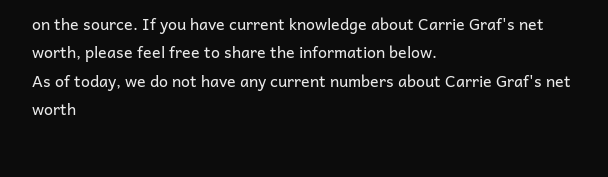on the source. If you have current knowledge about Carrie Graf's net worth, please feel free to share the information below.
As of today, we do not have any current numbers about Carrie Graf's net worth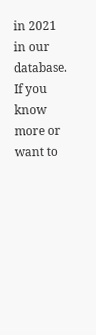in 2021 in our database. If you know more or want to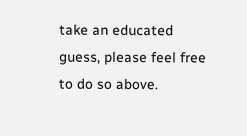take an educated guess, please feel free to do so above.